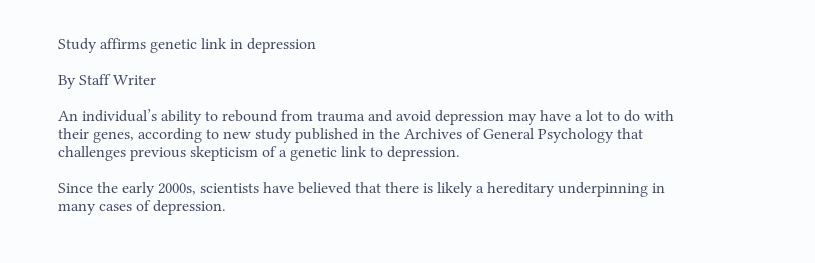Study affirms genetic link in depression

By Staff Writer

An individual’s ability to rebound from trauma and avoid depression may have a lot to do with their genes, according to new study published in the Archives of General Psychology that challenges previous skepticism of a genetic link to depression.

Since the early 2000s, scientists have believed that there is likely a hereditary underpinning in many cases of depression.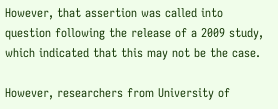However, that assertion was called into question following the release of a 2009 study, which indicated that this may not be the case.

However, researchers from University of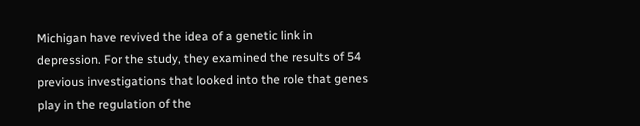Michigan have revived the idea of a genetic link in depression. For the study, they examined the results of 54 previous investigations that looked into the role that genes play in the regulation of the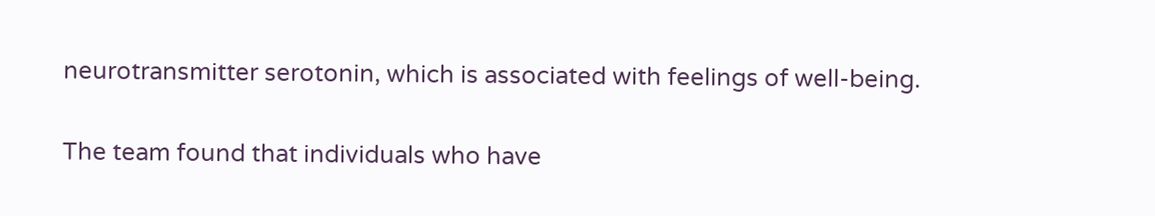neurotransmitter serotonin, which is associated with feelings of well-being.

The team found that individuals who have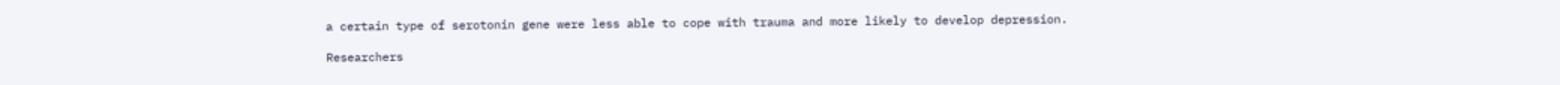a certain type of serotonin gene were less able to cope with trauma and more likely to develop depression.

Researchers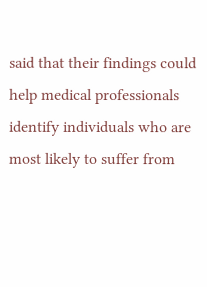said that their findings could help medical professionals identify individuals who are most likely to suffer from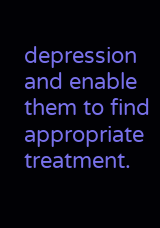depression and enable them to find appropriate treatment.